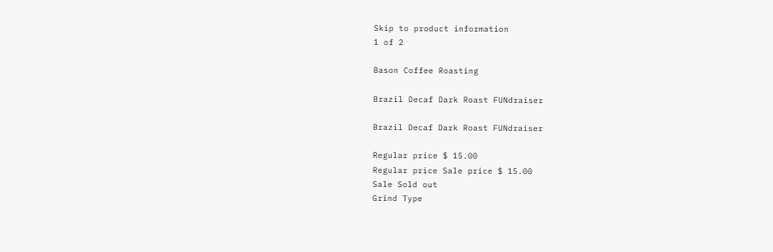Skip to product information
1 of 2

Bason Coffee Roasting

Brazil Decaf Dark Roast FUNdraiser

Brazil Decaf Dark Roast FUNdraiser

Regular price $ 15.00
Regular price Sale price $ 15.00
Sale Sold out
Grind Type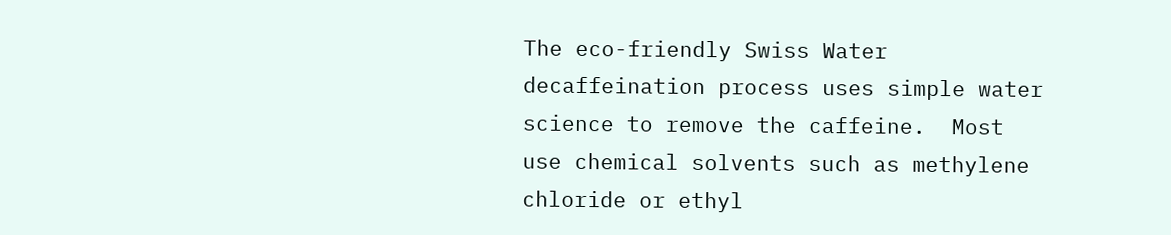The eco-friendly Swiss Water decaffeination process uses simple water science to remove the caffeine.  Most use chemical solvents such as methylene chloride or ethyl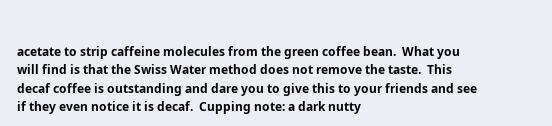acetate to strip caffeine molecules from the green coffee bean.  What you will find is that the Swiss Water method does not remove the taste.  This decaf coffee is outstanding and dare you to give this to your friends and see if they even notice it is decaf.  Cupping note: a dark nutty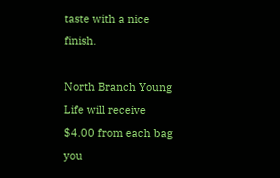taste with a nice finish.

North Branch Young Life will receive $4.00 from each bag you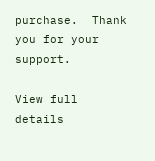purchase.  Thank you for your support.

View full details